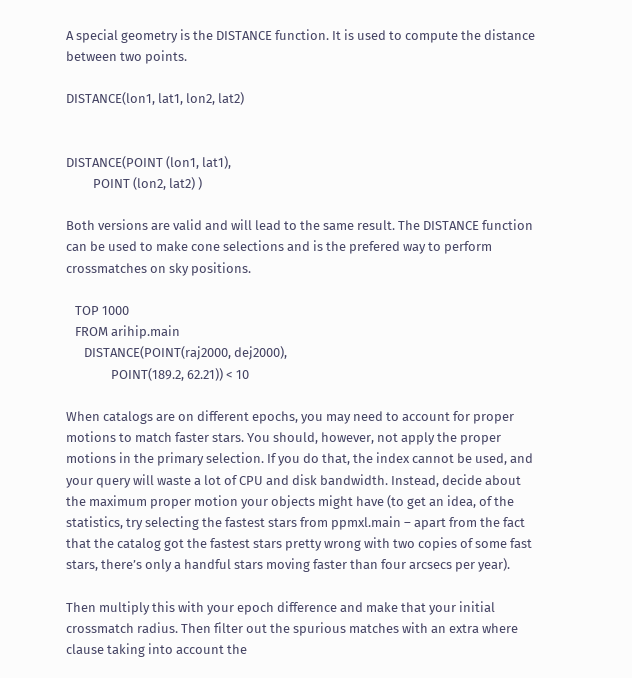A special geometry is the DISTANCE function. It is used to compute the distance between two points.

DISTANCE(lon1, lat1, lon2, lat2)


DISTANCE(POINT (lon1, lat1),
         POINT (lon2, lat2) )

Both versions are valid and will lead to the same result. The DISTANCE function can be used to make cone selections and is the prefered way to perform crossmatches on sky positions.

   TOP 1000
   FROM arihip.main
      DISTANCE(POINT(raj2000, dej2000),
               POINT(189.2, 62.21)) < 10

When catalogs are on different epochs, you may need to account for proper motions to match faster stars. You should, however, not apply the proper motions in the primary selection. If you do that, the index cannot be used, and your query will waste a lot of CPU and disk bandwidth. Instead, decide about the maximum proper motion your objects might have (to get an idea, of the statistics, try selecting the fastest stars from ppmxl.main – apart from the fact that the catalog got the fastest stars pretty wrong with two copies of some fast stars, there’s only a handful stars moving faster than four arcsecs per year).

Then multiply this with your epoch difference and make that your initial crossmatch radius. Then filter out the spurious matches with an extra where clause taking into account the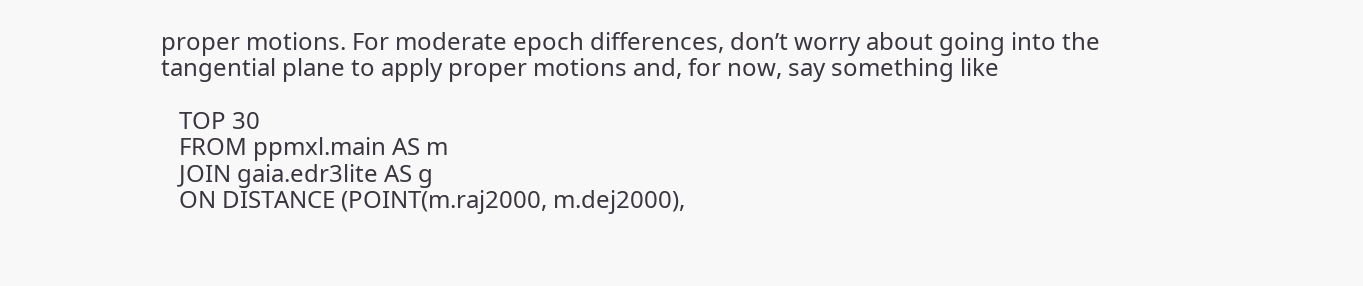proper motions. For moderate epoch differences, don’t worry about going into the tangential plane to apply proper motions and, for now, say something like

   TOP 30
   FROM ppmxl.main AS m
   JOIN gaia.edr3lite AS g
   ON DISTANCE (POINT(m.raj2000, m.dej2000),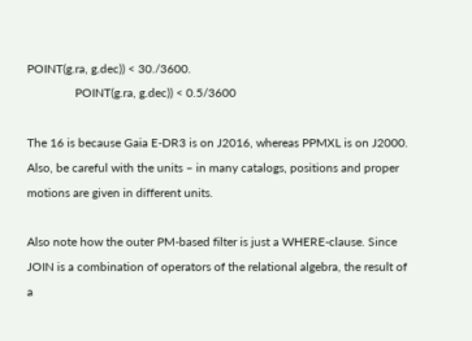POINT(g.ra, g.dec)) < 30./3600.
                POINT(g.ra, g.dec)) < 0.5/3600

The 16 is because Gaia E-DR3 is on J2016, whereas PPMXL is on J2000. Also, be careful with the units – in many catalogs, positions and proper motions are given in different units.

Also note how the outer PM-based filter is just a WHERE-clause. Since JOIN is a combination of operators of the relational algebra, the result of a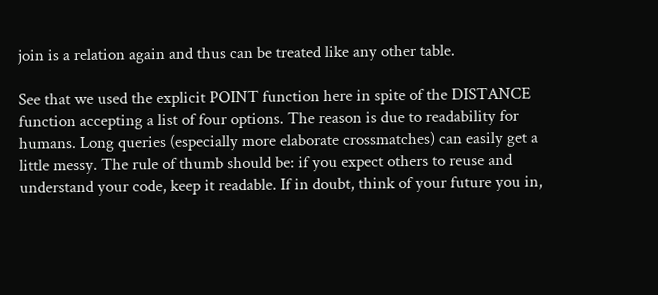join is a relation again and thus can be treated like any other table.

See that we used the explicit POINT function here in spite of the DISTANCE function accepting a list of four options. The reason is due to readability for humans. Long queries (especially more elaborate crossmatches) can easily get a little messy. The rule of thumb should be: if you expect others to reuse and understand your code, keep it readable. If in doubt, think of your future you in,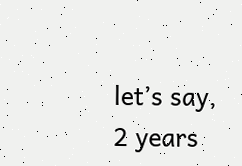let’s say, 2 years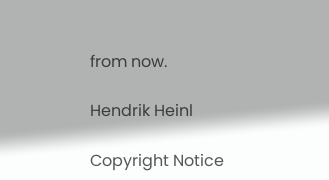from now.

Hendrik Heinl

Copyright Notice